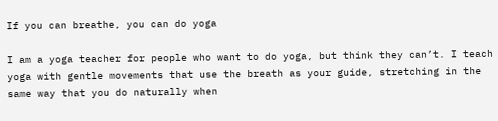If you can breathe, you can do yoga

I am a yoga teacher for people who want to do yoga, but think they can’t. I teach yoga with gentle movements that use the breath as your guide, stretching in the same way that you do naturally when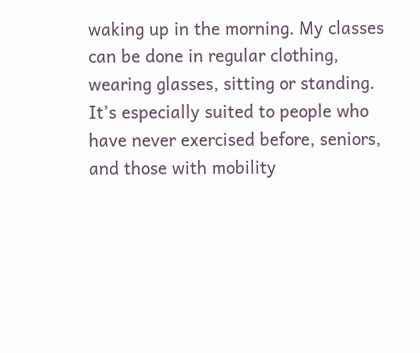waking up in the morning. My classes can be done in regular clothing, wearing glasses, sitting or standing. It’s especially suited to people who have never exercised before, seniors, and those with mobility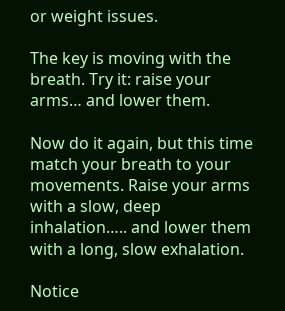or weight issues.

The key is moving with the breath. Try it: raise your arms… and lower them.

Now do it again, but this time match your breath to your movements. Raise your arms with a slow, deep inhalation….. and lower them with a long, slow exhalation.

Notice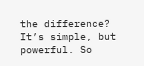the difference? It’s simple, but powerful. So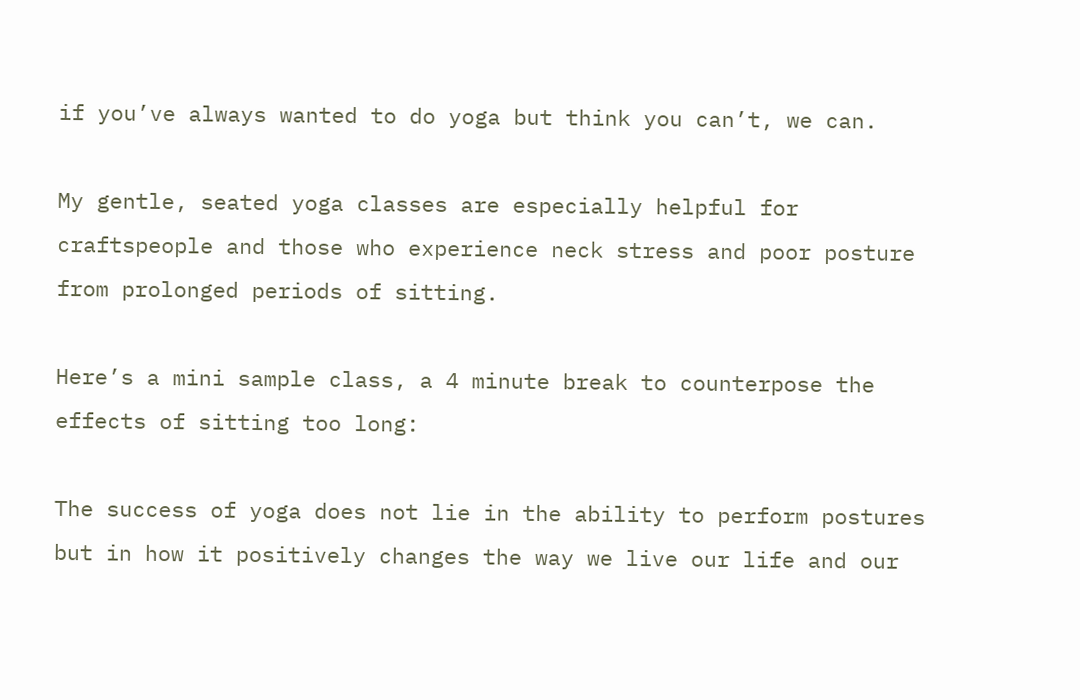if you’ve always wanted to do yoga but think you can’t, we can.

My gentle, seated yoga classes are especially helpful for craftspeople and those who experience neck stress and poor posture from prolonged periods of sitting.

Here’s a mini sample class, a 4 minute break to counterpose the effects of sitting too long:

The success of yoga does not lie in the ability to perform postures but in how it positively changes the way we live our life and our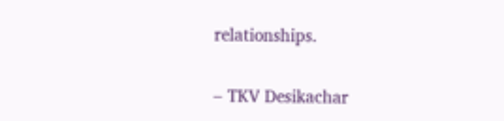relationships.

– TKV Desikachar